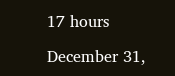17 hours

December 31,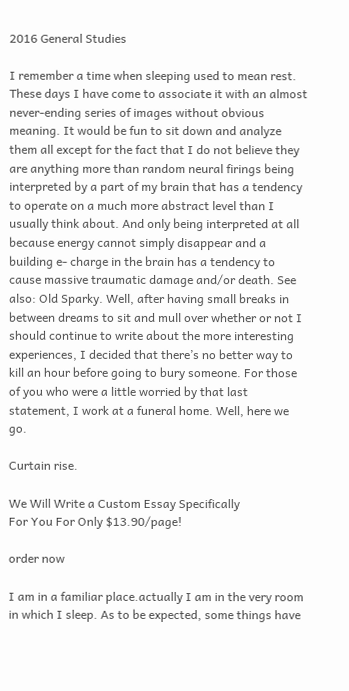2016 General Studies

I remember a time when sleeping used to mean rest. These days I have come to associate it with an almost never-ending series of images without obvious meaning. It would be fun to sit down and analyze them all except for the fact that I do not believe they are anything more than random neural firings being interpreted by a part of my brain that has a tendency to operate on a much more abstract level than I usually think about. And only being interpreted at all because energy cannot simply disappear and a building e- charge in the brain has a tendency to cause massive traumatic damage and/or death. See also: Old Sparky. Well, after having small breaks in between dreams to sit and mull over whether or not I should continue to write about the more interesting experiences, I decided that there’s no better way to kill an hour before going to bury someone. For those of you who were a little worried by that last statement, I work at a funeral home. Well, here we go.

Curtain rise.

We Will Write a Custom Essay Specifically
For You For Only $13.90/page!

order now

I am in a familiar place.actually I am in the very room in which I sleep. As to be expected, some things have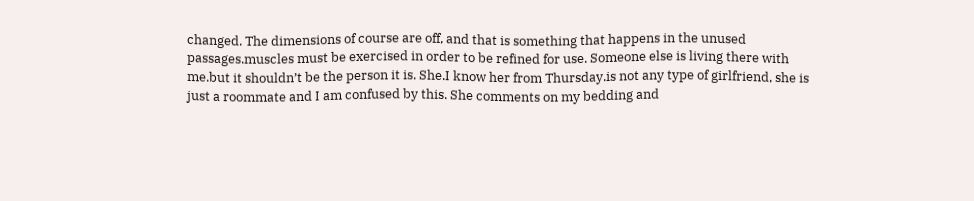changed. The dimensions of course are off, and that is something that happens in the unused passages.muscles must be exercised in order to be refined for use. Someone else is living there with me.but it shouldn’t be the person it is. She.I know her from Thursday.is not any type of girlfriend, she is just a roommate and I am confused by this. She comments on my bedding and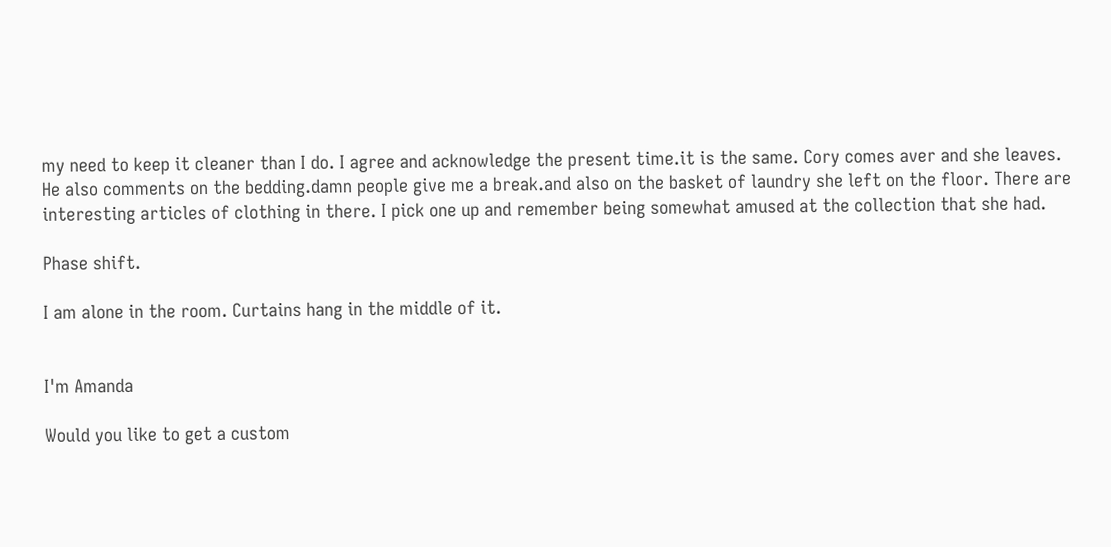my need to keep it cleaner than I do. I agree and acknowledge the present time.it is the same. Cory comes aver and she leaves. He also comments on the bedding.damn people give me a break.and also on the basket of laundry she left on the floor. There are interesting articles of clothing in there. I pick one up and remember being somewhat amused at the collection that she had.

Phase shift.

I am alone in the room. Curtains hang in the middle of it.


I'm Amanda

Would you like to get a custom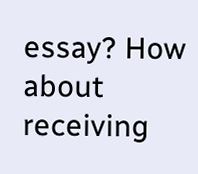essay? How about receiving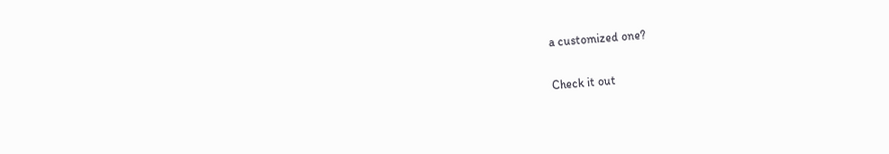a customized one?

Check it out